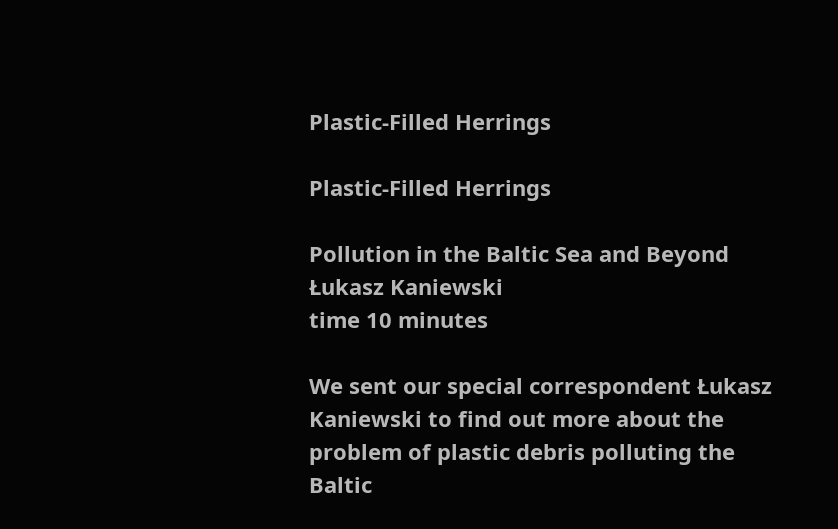Plastic-Filled Herrings

Plastic-Filled Herrings

Pollution in the Baltic Sea and Beyond
Łukasz Kaniewski
time 10 minutes

We sent our special correspondent Łukasz Kaniewski to find out more about the problem of plastic debris polluting the Baltic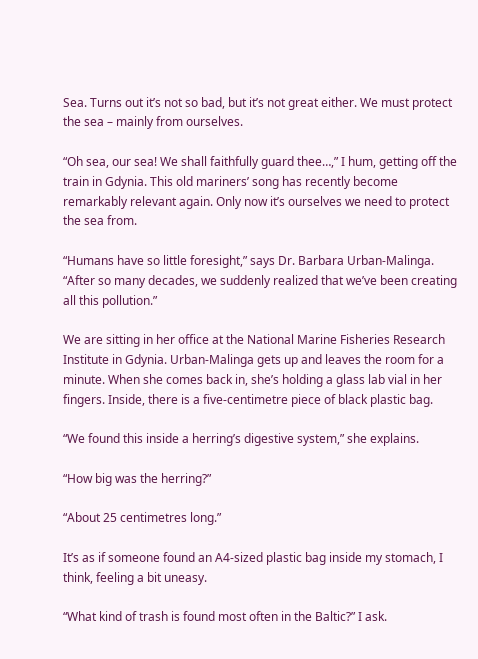Sea. Turns out it’s not so bad, but it’s not great either. We must protect the sea – mainly from ourselves.

“Oh sea, our sea! We shall faithfully guard thee…,” I hum, getting off the train in Gdynia. This old mariners’ song has recently become remarkably relevant again. Only now it’s ourselves we need to protect the sea from.

“Humans have so little foresight,” says Dr. Barbara Urban-Malinga. “After so many decades, we suddenly realized that we’ve been creating all this pollution.”

We are sitting in her office at the National Marine Fisheries Research Institute in Gdynia. Urban-Malinga gets up and leaves the room for a minute. When she comes back in, she’s holding a glass lab vial in her fingers. Inside, there is a five-centimetre piece of black plastic bag.

“We found this inside a herring’s digestive system,” she explains.

“How big was the herring?”

“About 25 centimetres long.”

It’s as if someone found an A4-sized plastic bag inside my stomach, I think, feeling a bit uneasy.

“What kind of trash is found most often in the Baltic?” I ask.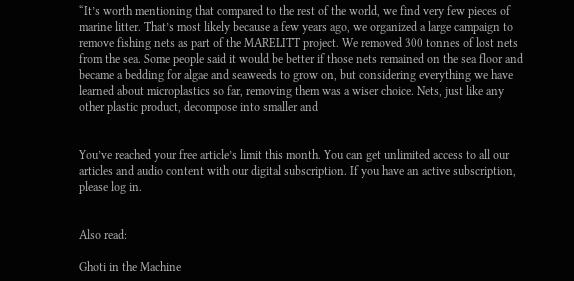“It’s worth mentioning that compared to the rest of the world, we find very few pieces of marine litter. That’s most likely because a few years ago, we organized a large campaign to remove fishing nets as part of the MARELITT project. We removed 300 tonnes of lost nets from the sea. Some people said it would be better if those nets remained on the sea floor and became a bedding for algae and seaweeds to grow on, but considering everything we have learned about microplastics so far, removing them was a wiser choice. Nets, just like any other plastic product, decompose into smaller and


You’ve reached your free article’s limit this month. You can get unlimited access to all our articles and audio content with our digital subscription. If you have an active subscription, please log in.


Also read:

Ghoti in the Machine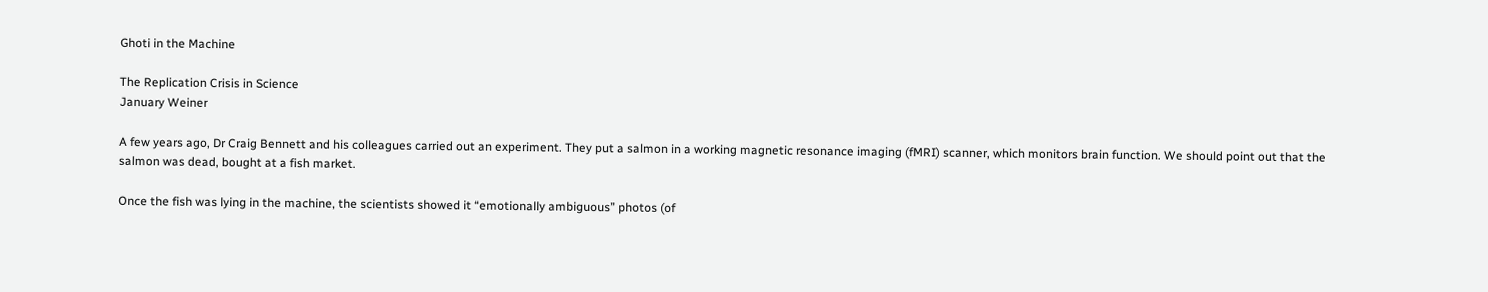Ghoti in the Machine

The Replication Crisis in Science
January Weiner

A few years ago, Dr Craig Bennett and his colleagues carried out an experiment. They put a salmon in a working magnetic resonance imaging (fMRI) scanner, which monitors brain function. We should point out that the salmon was dead, bought at a fish market.

Once the fish was lying in the machine, the scientists showed it “emotionally ambiguous” photos (of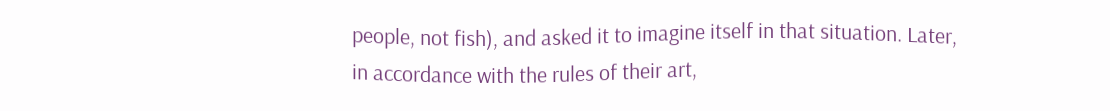people, not fish), and asked it to imagine itself in that situation. Later, in accordance with the rules of their art,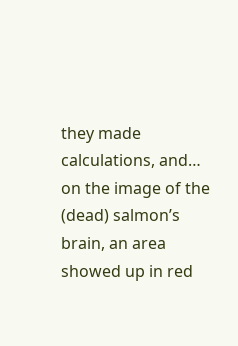they made calculations, and… on the image of the (dead) salmon’s brain, an area showed up in red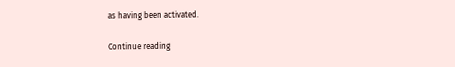as having been activated.

Continue reading